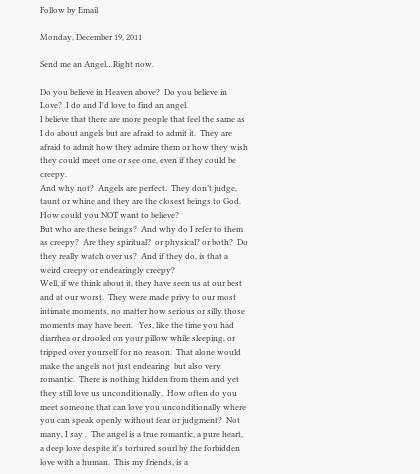Follow by Email

Monday, December 19, 2011

Send me an Angel…Right now.

Do you believe in Heaven above?  Do you believe in Love?  I do and I'd love to find an angel.
I believe that there are more people that feel the same as I do about angels but are afraid to admit it.  They are afraid to admit how they admire them or how they wish they could meet one or see one, even if they could be creepy.
And why not?  Angels are perfect.  They don’t judge, taunt or whine and they are the closest beings to God. How could you NOT want to believe?
But who are these beings?  And why do I refer to them as creepy?  Are they spiritual?  or physical? or both?  Do they really watch over us?  And if they do, is that a weird creepy or endearingly creepy?
Well, if we think about it, they have seen us at our best and at our worst.  They were made privy to our most intimate moments, no matter how serious or silly those moments may have been.   Yes, like the time you had diarrhea or drooled on your pillow while sleeping, or tripped over yourself for no reason.  That alone would make the angels not just endearing  but also very romantic.  There is nothing hidden from them and yet they still love us unconditionally.  How often do you meet someone that can love you unconditionally where you can speak openly without fear or judgment?  Not many, I say .  The angel is a true romantic, a pure heart, a deep love despite it's tortured sourl by the forbidden love with a human.  This my friends, is a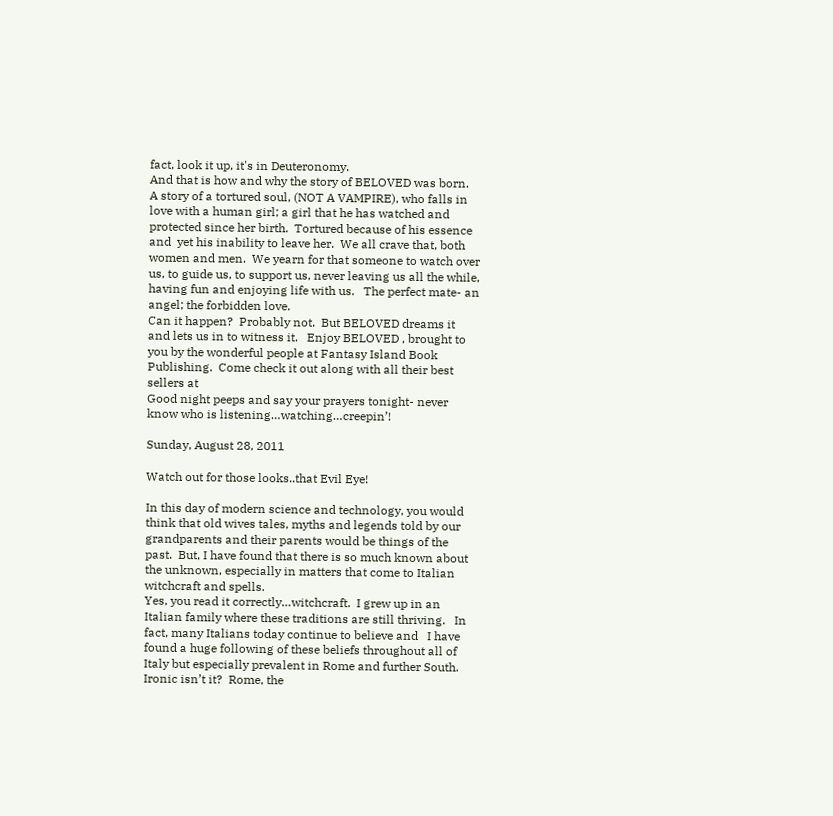fact, look it up, it's in Deuteronomy.
And that is how and why the story of BELOVED was born.  A story of a tortured soul, (NOT A VAMPIRE), who falls in love with a human girl; a girl that he has watched and protected since her birth.  Tortured because of his essence and  yet his inability to leave her.  We all crave that, both women and men.  We yearn for that someone to watch over us, to guide us, to support us, never leaving us all the while, having fun and enjoying life with us.   The perfect mate- an angel; the forbidden love.
Can it happen?  Probably not.  But BELOVED dreams it and lets us in to witness it.   Enjoy BELOVED , brought to you by the wonderful people at Fantasy Island Book Publishing.  Come check it out along with all their best sellers at
Good night peeps and say your prayers tonight- never know who is listening…watching…creepin’!

Sunday, August 28, 2011

Watch out for those looks..that Evil Eye!

In this day of modern science and technology, you would think that old wives tales, myths and legends told by our grandparents and their parents would be things of the past.  But, I have found that there is so much known about the unknown, especially in matters that come to Italian witchcraft and spells.
Yes, you read it correctly…witchcraft.  I grew up in an Italian family where these traditions are still thriving.   In fact, many Italians today continue to believe and   I have found a huge following of these beliefs throughout all of Italy but especially prevalent in Rome and further South.  Ironic isn’t it?  Rome, the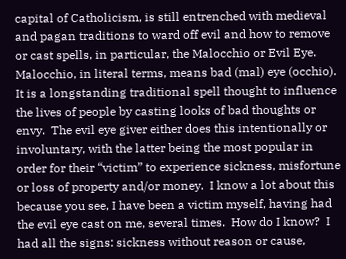capital of Catholicism, is still entrenched with medieval and pagan traditions to ward off evil and how to remove or cast spells, in particular, the Malocchio or Evil Eye.
Malocchio, in literal terms, means bad (mal) eye (occhio).  It is a longstanding traditional spell thought to influence the lives of people by casting looks of bad thoughts or envy.  The evil eye giver either does this intentionally or involuntary, with the latter being the most popular in order for their “victim” to experience sickness, misfortune or loss of property and/or money.  I know a lot about this because you see, I have been a victim myself, having had the evil eye cast on me, several times.  How do I know?  I had all the signs: sickness without reason or cause,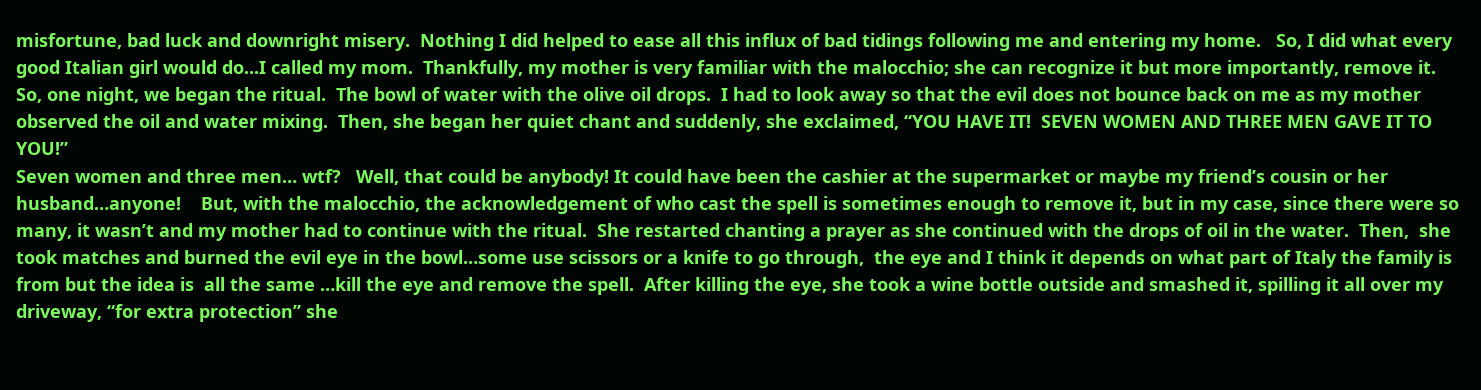misfortune, bad luck and downright misery.  Nothing I did helped to ease all this influx of bad tidings following me and entering my home.   So, I did what every good Italian girl would do...I called my mom.  Thankfully, my mother is very familiar with the malocchio; she can recognize it but more importantly, remove it.
So, one night, we began the ritual.  The bowl of water with the olive oil drops.  I had to look away so that the evil does not bounce back on me as my mother observed the oil and water mixing.  Then, she began her quiet chant and suddenly, she exclaimed, “YOU HAVE IT!  SEVEN WOMEN AND THREE MEN GAVE IT TO YOU!”
Seven women and three men… wtf?   Well, that could be anybody! It could have been the cashier at the supermarket or maybe my friend’s cousin or her husband…anyone!    But, with the malocchio, the acknowledgement of who cast the spell is sometimes enough to remove it, but in my case, since there were so many, it wasn’t and my mother had to continue with the ritual.  She restarted chanting a prayer as she continued with the drops of oil in the water.  Then,  she took matches and burned the evil eye in the bowl…some use scissors or a knife to go through,  the eye and I think it depends on what part of Italy the family is from but the idea is  all the same …kill the eye and remove the spell.  After killing the eye, she took a wine bottle outside and smashed it, spilling it all over my driveway, “for extra protection” she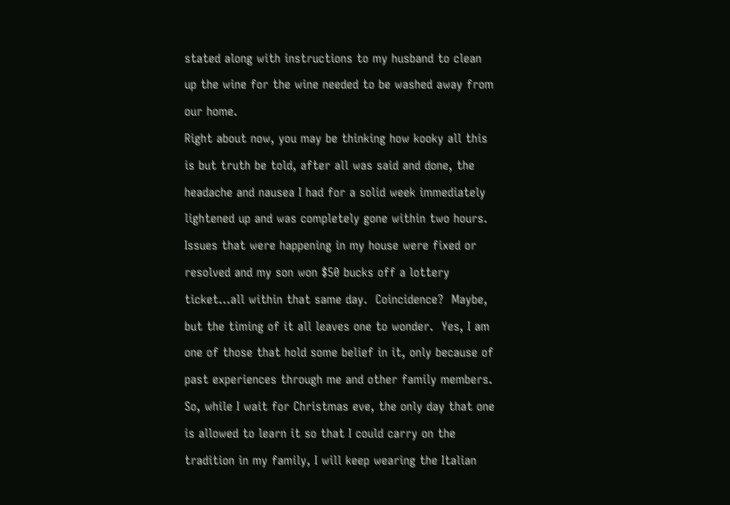stated along with instructions to my husband to clean up the wine for the wine needed to be washed away from our home.
Right about now, you may be thinking how kooky all this is but truth be told, after all was said and done, the headache and nausea I had for a solid week immediately lightened up and was completely gone within two hours.  Issues that were happening in my house were fixed or resolved and my son won $50 bucks off a lottery ticket…all within that same day.  Coincidence?  Maybe,  but the timing of it all leaves one to wonder.  Yes, I am one of those that hold some belief in it, only because of past experiences through me and other family members.  So, while I wait for Christmas eve, the only day that one is allowed to learn it so that I could carry on the tradition in my family, I will keep wearing the Italian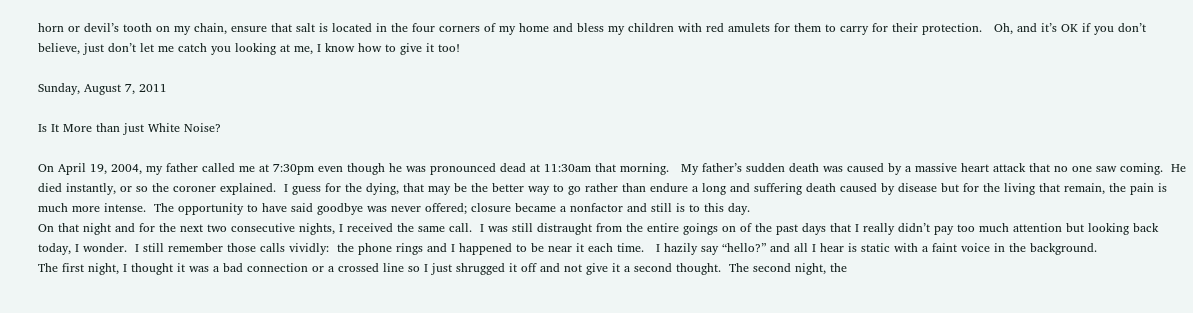horn or devil’s tooth on my chain, ensure that salt is located in the four corners of my home and bless my children with red amulets for them to carry for their protection.   Oh, and it’s OK if you don’t believe, just don’t let me catch you looking at me, I know how to give it too!

Sunday, August 7, 2011

Is It More than just White Noise?

On April 19, 2004, my father called me at 7:30pm even though he was pronounced dead at 11:30am that morning.   My father’s sudden death was caused by a massive heart attack that no one saw coming.  He died instantly, or so the coroner explained.  I guess for the dying, that may be the better way to go rather than endure a long and suffering death caused by disease but for the living that remain, the pain is much more intense.  The opportunity to have said goodbye was never offered; closure became a nonfactor and still is to this day.
On that night and for the next two consecutive nights, I received the same call.  I was still distraught from the entire goings on of the past days that I really didn’t pay too much attention but looking back today, I wonder.  I still remember those calls vividly:  the phone rings and I happened to be near it each time.   I hazily say “hello?” and all I hear is static with a faint voice in the background.
The first night, I thought it was a bad connection or a crossed line so I just shrugged it off and not give it a second thought.  The second night, the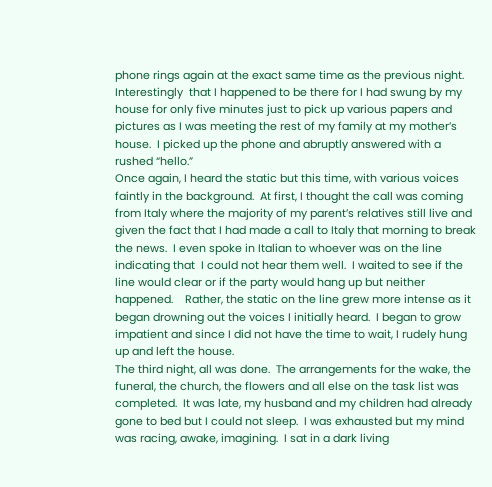phone rings again at the exact same time as the previous night.  Interestingly  that I happened to be there for I had swung by my house for only five minutes just to pick up various papers and pictures as I was meeting the rest of my family at my mother’s house.  I picked up the phone and abruptly answered with a rushed “hello.”
Once again, I heard the static but this time, with various voices faintly in the background.  At first, I thought the call was coming from Italy where the majority of my parent’s relatives still live and given the fact that I had made a call to Italy that morning to break the news.  I even spoke in Italian to whoever was on the line indicating that  I could not hear them well.  I waited to see if the line would clear or if the party would hang up but neither happened.    Rather, the static on the line grew more intense as it began drowning out the voices I initially heard.  I began to grow impatient and since I did not have the time to wait, I rudely hung up and left the house.
The third night, all was done.  The arrangements for the wake, the funeral, the church, the flowers and all else on the task list was completed.  It was late, my husband and my children had already gone to bed but I could not sleep.  I was exhausted but my mind was racing, awake, imagining.  I sat in a dark living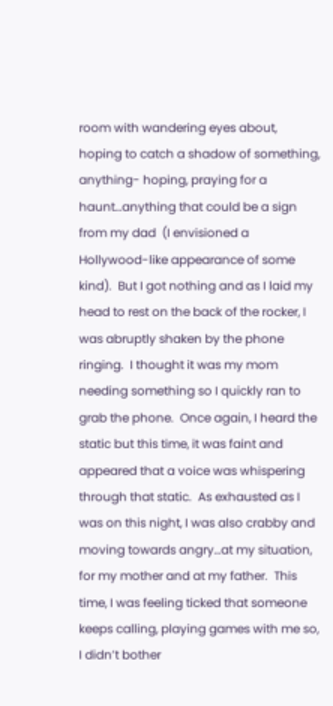room with wandering eyes about, hoping to catch a shadow of something, anything- hoping, praying for a haunt…anything that could be a sign from my dad  (I envisioned a Hollywood-like appearance of some kind).  But I got nothing and as I laid my head to rest on the back of the rocker, I was abruptly shaken by the phone ringing.  I thought it was my mom needing something so I quickly ran to grab the phone.  Once again, I heard the static but this time, it was faint and appeared that a voice was whispering through that static.  As exhausted as I was on this night, I was also crabby and moving towards angry…at my situation, for my mother and at my father.  This time, I was feeling ticked that someone keeps calling, playing games with me so, I didn’t bother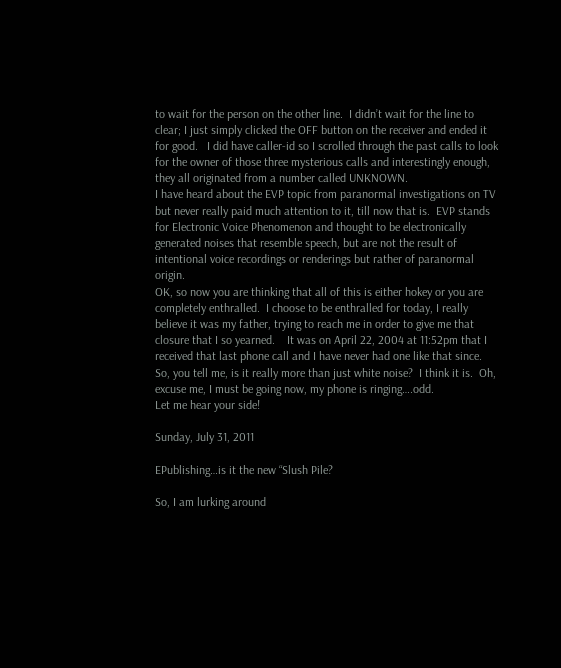to wait for the person on the other line.  I didn’t wait for the line to clear; I just simply clicked the OFF button on the receiver and ended it for good.   I did have caller-id so I scrolled through the past calls to look for the owner of those three mysterious calls and interestingly enough, they all originated from a number called UNKNOWN.
I have heard about the EVP topic from paranormal investigations on TV but never really paid much attention to it, till now that is.  EVP stands for Electronic Voice Phenomenon and thought to be electronically generated noises that resemble speech, but are not the result of intentional voice recordings or renderings but rather of paranormal origin.
OK, so now you are thinking that all of this is either hokey or you are completely enthralled.  I choose to be enthralled for today, I really believe it was my father, trying to reach me in order to give me that closure that I so yearned.    It was on April 22, 2004 at 11:52pm that I received that last phone call and I have never had one like that since.  So, you tell me, is it really more than just white noise?  I think it is.  Oh, excuse me, I must be going now, my phone is ringing….odd.
Let me hear your side!

Sunday, July 31, 2011

EPublishing…is it the new “Slush Pile?

So, I am lurking around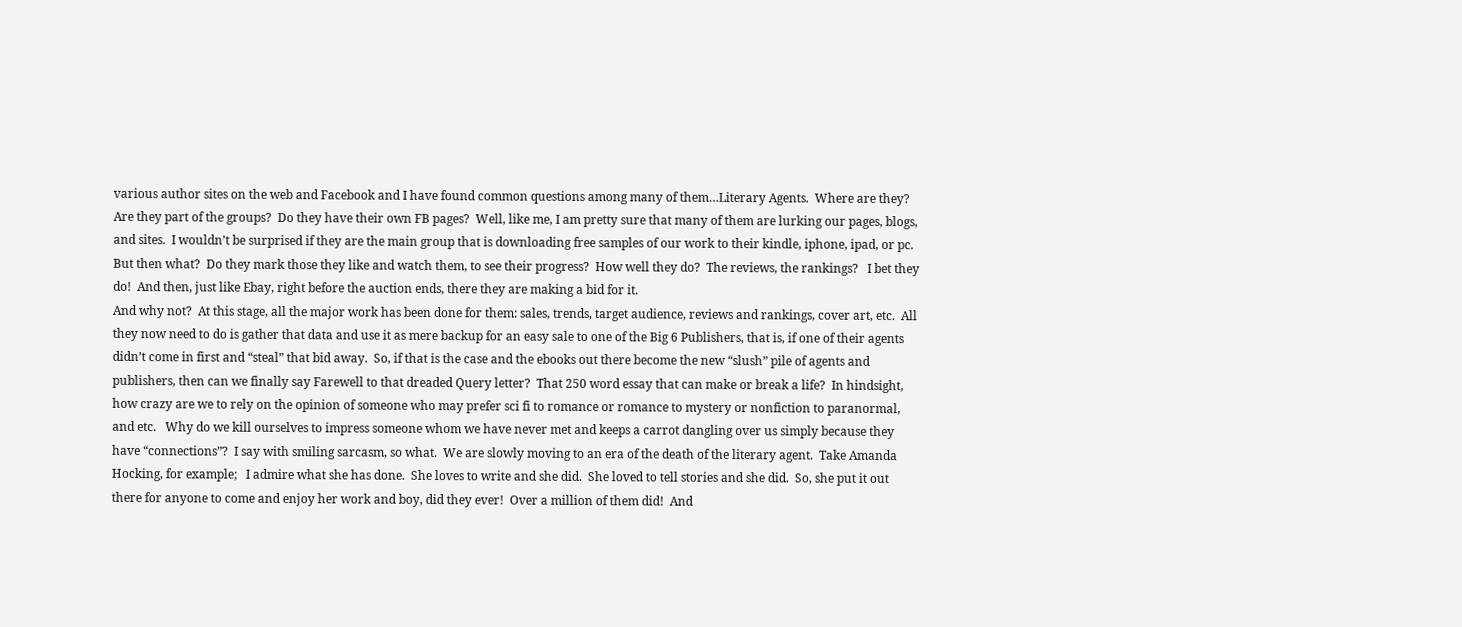various author sites on the web and Facebook and I have found common questions among many of them…Literary Agents.  Where are they? Are they part of the groups?  Do they have their own FB pages?  Well, like me, I am pretty sure that many of them are lurking our pages, blogs, and sites.  I wouldn’t be surprised if they are the main group that is downloading free samples of our work to their kindle, iphone, ipad, or pc.   But then what?  Do they mark those they like and watch them, to see their progress?  How well they do?  The reviews, the rankings?   I bet they do!  And then, just like Ebay, right before the auction ends, there they are making a bid for it.
And why not?  At this stage, all the major work has been done for them: sales, trends, target audience, reviews and rankings, cover art, etc.  All they now need to do is gather that data and use it as mere backup for an easy sale to one of the Big 6 Publishers, that is, if one of their agents didn’t come in first and “steal” that bid away.  So, if that is the case and the ebooks out there become the new “slush” pile of agents and publishers, then can we finally say Farewell to that dreaded Query letter?  That 250 word essay that can make or break a life?  In hindsight, how crazy are we to rely on the opinion of someone who may prefer sci fi to romance or romance to mystery or nonfiction to paranormal, and etc.   Why do we kill ourselves to impress someone whom we have never met and keeps a carrot dangling over us simply because they have “connections”?  I say with smiling sarcasm, so what.  We are slowly moving to an era of the death of the literary agent.  Take Amanda Hocking, for example;   I admire what she has done.  She loves to write and she did.  She loved to tell stories and she did.  So, she put it out there for anyone to come and enjoy her work and boy, did they ever!  Over a million of them did!  And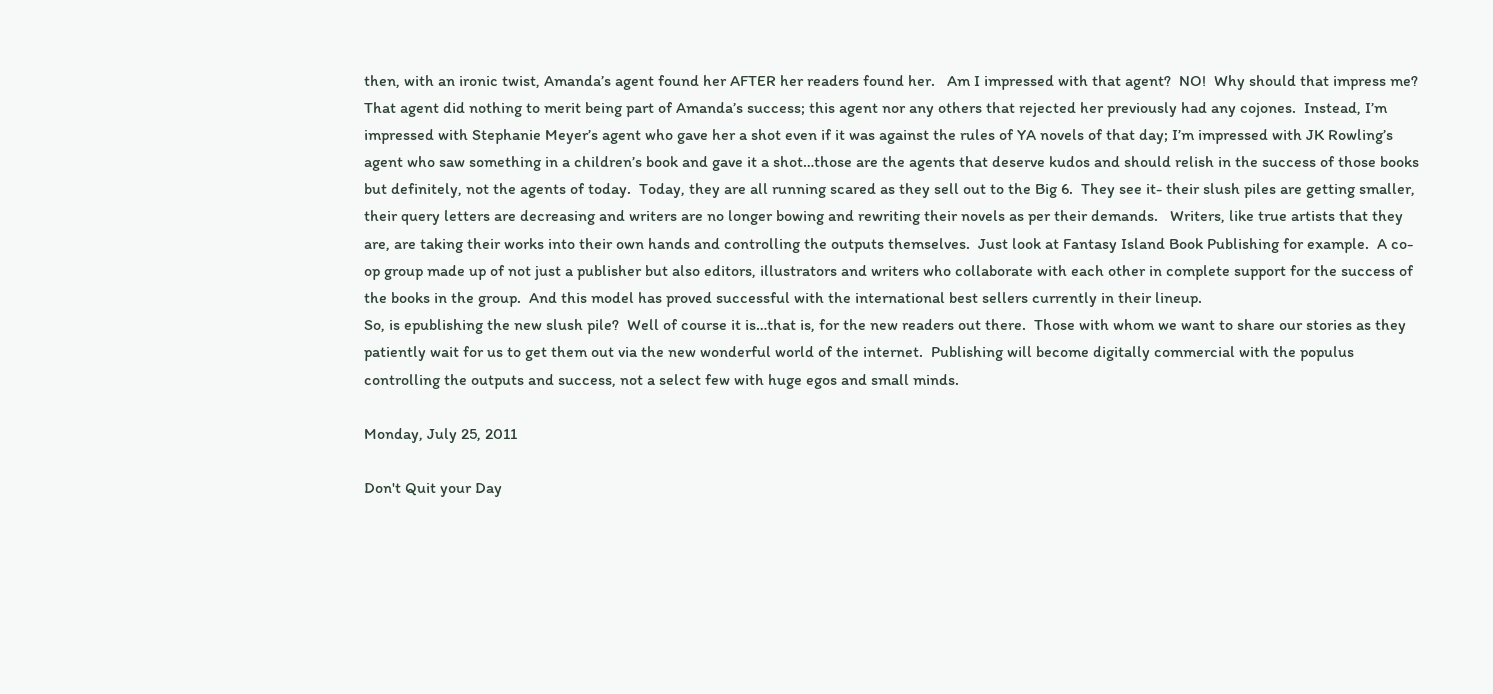then, with an ironic twist, Amanda’s agent found her AFTER her readers found her.   Am I impressed with that agent?  NO!  Why should that impress me?  That agent did nothing to merit being part of Amanda’s success; this agent nor any others that rejected her previously had any cojones.  Instead, I’m impressed with Stephanie Meyer’s agent who gave her a shot even if it was against the rules of YA novels of that day; I’m impressed with JK Rowling’s agent who saw something in a children’s book and gave it a shot…those are the agents that deserve kudos and should relish in the success of those books but definitely, not the agents of today.  Today, they are all running scared as they sell out to the Big 6.  They see it- their slush piles are getting smaller, their query letters are decreasing and writers are no longer bowing and rewriting their novels as per their demands.   Writers, like true artists that they are, are taking their works into their own hands and controlling the outputs themselves.  Just look at Fantasy Island Book Publishing for example.  A co-op group made up of not just a publisher but also editors, illustrators and writers who collaborate with each other in complete support for the success of the books in the group.  And this model has proved successful with the international best sellers currently in their lineup.
So, is epublishing the new slush pile?  Well of course it is…that is, for the new readers out there.  Those with whom we want to share our stories as they patiently wait for us to get them out via the new wonderful world of the internet.  Publishing will become digitally commercial with the populus controlling the outputs and success, not a select few with huge egos and small minds.

Monday, July 25, 2011

Don't Quit your Day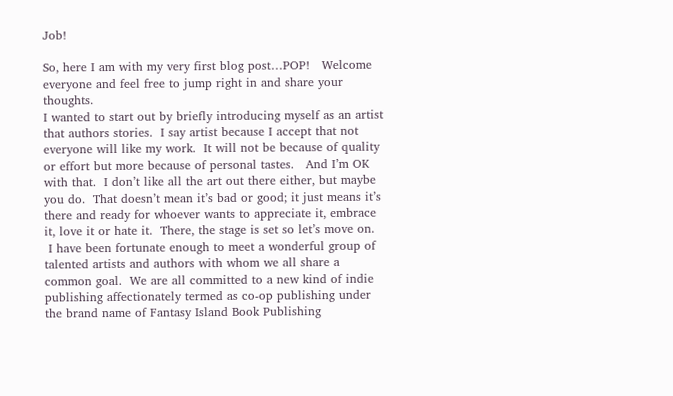Job!

So, here I am with my very first blog post…POP!   Welcome everyone and feel free to jump right in and share your thoughts.
I wanted to start out by briefly introducing myself as an artist that authors stories.  I say artist because I accept that not everyone will like my work.  It will not be because of quality or effort but more because of personal tastes.   And I’m OK with that.  I don’t like all the art out there either, but maybe you do.  That doesn’t mean it’s bad or good; it just means it’s there and ready for whoever wants to appreciate it, embrace it, love it or hate it.  There, the stage is set so let’s move on.
 I have been fortunate enough to meet a wonderful group of talented artists and authors with whom we all share a common goal.  We are all committed to a new kind of indie publishing affectionately termed as co-op publishing under the brand name of Fantasy Island Book Publishing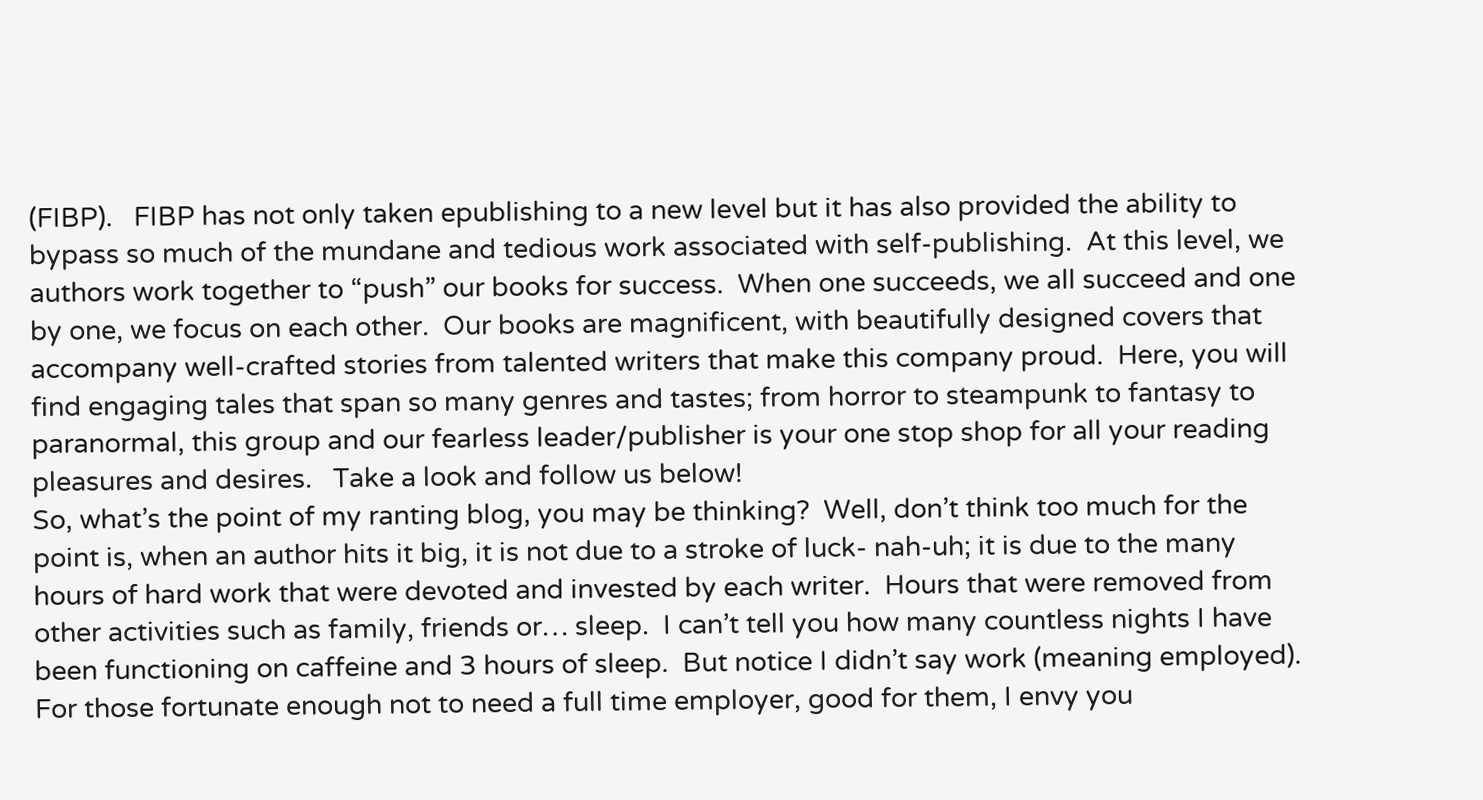(FIBP).   FIBP has not only taken epublishing to a new level but it has also provided the ability to bypass so much of the mundane and tedious work associated with self-publishing.  At this level, we authors work together to “push” our books for success.  When one succeeds, we all succeed and one by one, we focus on each other.  Our books are magnificent, with beautifully designed covers that accompany well-crafted stories from talented writers that make this company proud.  Here, you will find engaging tales that span so many genres and tastes; from horror to steampunk to fantasy to paranormal, this group and our fearless leader/publisher is your one stop shop for all your reading pleasures and desires.   Take a look and follow us below!
So, what’s the point of my ranting blog, you may be thinking?  Well, don’t think too much for the point is, when an author hits it big, it is not due to a stroke of luck- nah-uh; it is due to the many hours of hard work that were devoted and invested by each writer.  Hours that were removed from other activities such as family, friends or… sleep.  I can’t tell you how many countless nights I have been functioning on caffeine and 3 hours of sleep.  But notice I didn’t say work (meaning employed).  For those fortunate enough not to need a full time employer, good for them, I envy you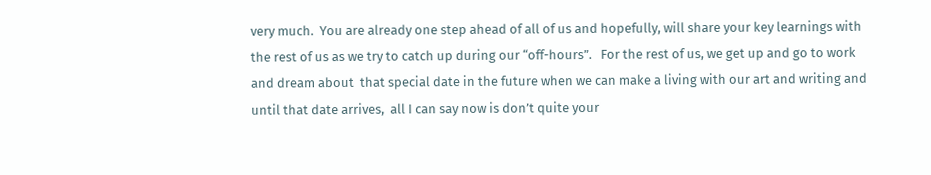very much.  You are already one step ahead of all of us and hopefully, will share your key learnings with the rest of us as we try to catch up during our “off-hours”.   For the rest of us, we get up and go to work and dream about  that special date in the future when we can make a living with our art and writing and until that date arrives,  all I can say now is don’t quite your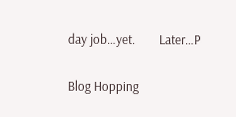day job…yet.        Later…P

Blog Hopping